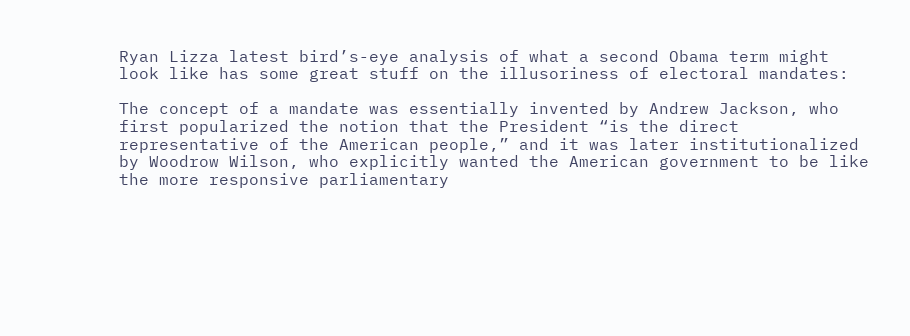Ryan Lizza latest bird’s-eye analysis of what a second Obama term might look like has some great stuff on the illusoriness of electoral mandates:

The concept of a mandate was essentially invented by Andrew Jackson, who first popularized the notion that the President “is the direct representative of the American people,” and it was later institutionalized by Woodrow Wilson, who explicitly wanted the American government to be like the more responsive parliamentary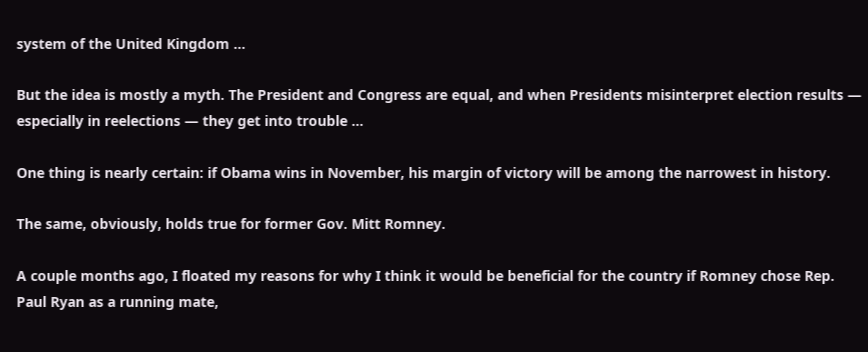system of the United Kingdom …

But the idea is mostly a myth. The President and Congress are equal, and when Presidents misinterpret election results — especially in reelections — they get into trouble …

One thing is nearly certain: if Obama wins in November, his margin of victory will be among the narrowest in history.

The same, obviously, holds true for former Gov. Mitt Romney.

A couple months ago, I floated my reasons for why I think it would be beneficial for the country if Romney chose Rep. Paul Ryan as a running mate,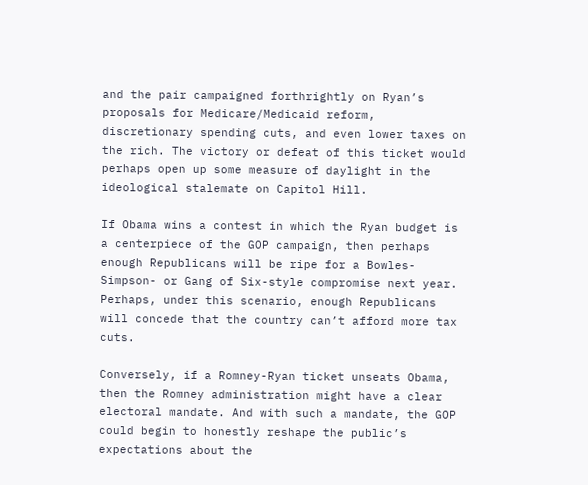and the pair campaigned forthrightly on Ryan’s proposals for Medicare/Medicaid reform, discretionary spending cuts, and even lower taxes on the rich. The victory or defeat of this ticket would perhaps open up some measure of daylight in the ideological stalemate on Capitol Hill.

If Obama wins a contest in which the Ryan budget is a centerpiece of the GOP campaign, then perhaps enough Republicans will be ripe for a Bowles-Simpson- or Gang of Six-style compromise next year. Perhaps, under this scenario, enough Republicans will concede that the country can’t afford more tax cuts.

Conversely, if a Romney-Ryan ticket unseats Obama, then the Romney administration might have a clear electoral mandate. And with such a mandate, the GOP could begin to honestly reshape the public’s expectations about the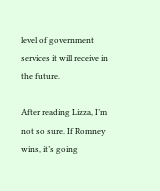level of government services it will receive in the future.

After reading Lizza, I’m not so sure. If Romney wins, it’s going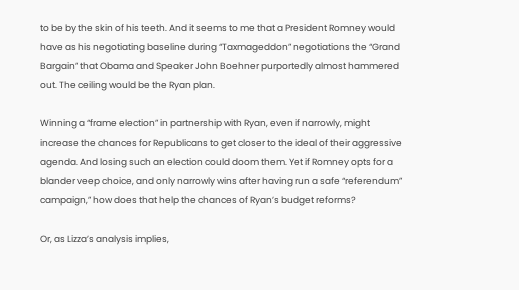to be by the skin of his teeth. And it seems to me that a President Romney would have as his negotiating baseline during “Taxmageddon” negotiations the “Grand Bargain” that Obama and Speaker John Boehner purportedly almost hammered out. The ceiling would be the Ryan plan.

Winning a “frame election” in partnership with Ryan, even if narrowly, might increase the chances for Republicans to get closer to the ideal of their aggressive agenda. And losing such an election could doom them. Yet if Romney opts for a blander veep choice, and only narrowly wins after having run a safe “referendum” campaign,” how does that help the chances of Ryan’s budget reforms?

Or, as Lizza’s analysis implies,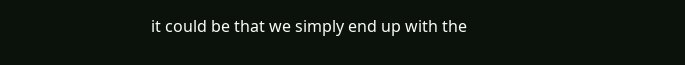it could be that we simply end up with the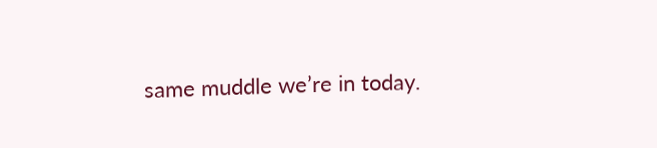same muddle we’re in today.